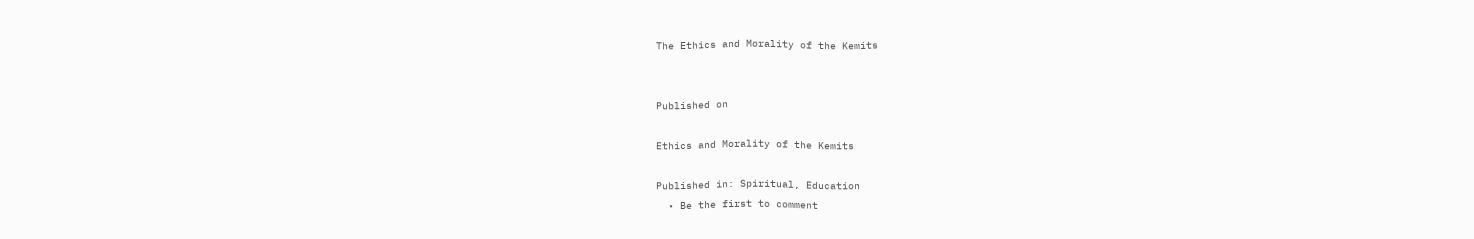The Ethics and Morality of the Kemits


Published on

Ethics and Morality of the Kemits

Published in: Spiritual, Education
  • Be the first to comment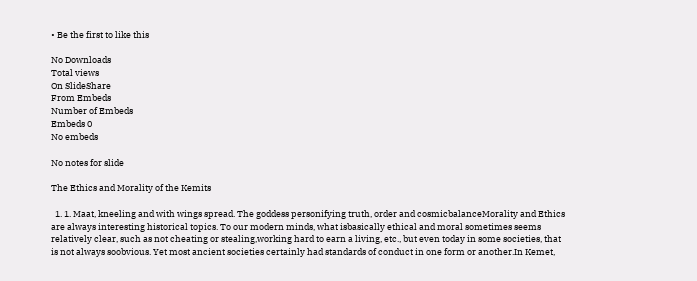• Be the first to like this

No Downloads
Total views
On SlideShare
From Embeds
Number of Embeds
Embeds 0
No embeds

No notes for slide

The Ethics and Morality of the Kemits

  1. 1. Maat, kneeling and with wings spread. The goddess personifying truth, order and cosmicbalanceMorality and Ethics are always interesting historical topics. To our modern minds, what isbasically ethical and moral sometimes seems relatively clear, such as not cheating or stealing,working hard to earn a living, etc., but even today in some societies, that is not always soobvious. Yet most ancient societies certainly had standards of conduct in one form or another.In Kemet,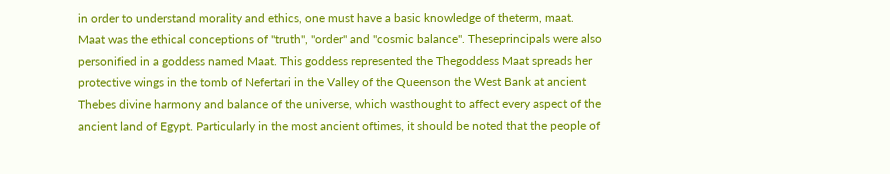in order to understand morality and ethics, one must have a basic knowledge of theterm, maat. Maat was the ethical conceptions of "truth", "order" and "cosmic balance". Theseprincipals were also personified in a goddess named Maat. This goddess represented the Thegoddess Maat spreads her protective wings in the tomb of Nefertari in the Valley of the Queenson the West Bank at ancient Thebes divine harmony and balance of the universe, which wasthought to affect every aspect of the ancient land of Egypt. Particularly in the most ancient oftimes, it should be noted that the people of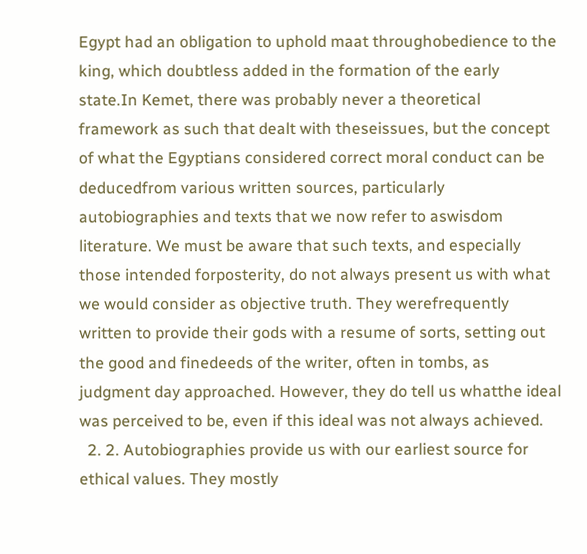Egypt had an obligation to uphold maat throughobedience to the king, which doubtless added in the formation of the early state.In Kemet, there was probably never a theoretical framework as such that dealt with theseissues, but the concept of what the Egyptians considered correct moral conduct can be deducedfrom various written sources, particularly autobiographies and texts that we now refer to aswisdom literature. We must be aware that such texts, and especially those intended forposterity, do not always present us with what we would consider as objective truth. They werefrequently written to provide their gods with a resume of sorts, setting out the good and finedeeds of the writer, often in tombs, as judgment day approached. However, they do tell us whatthe ideal was perceived to be, even if this ideal was not always achieved.
  2. 2. Autobiographies provide us with our earliest source for ethical values. They mostly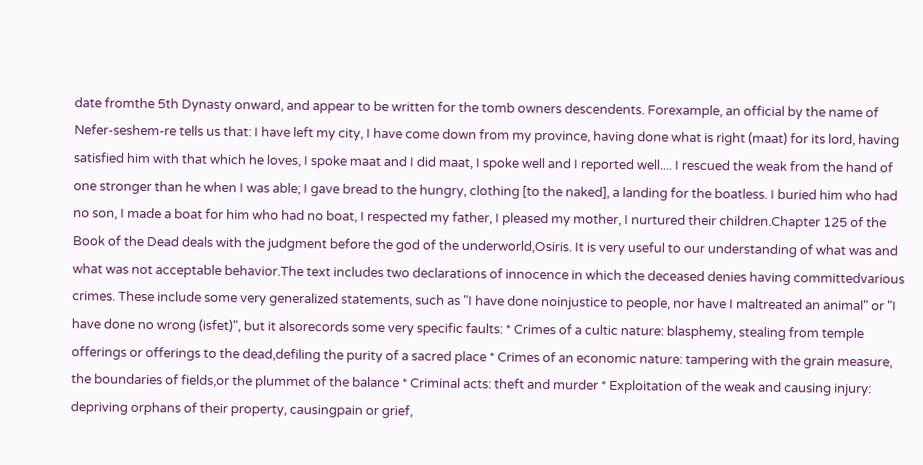date fromthe 5th Dynasty onward, and appear to be written for the tomb owners descendents. Forexample, an official by the name of Nefer-seshem-re tells us that: I have left my city, I have come down from my province, having done what is right (maat) for its lord, having satisfied him with that which he loves, I spoke maat and I did maat, I spoke well and I reported well.... I rescued the weak from the hand of one stronger than he when I was able; I gave bread to the hungry, clothing [to the naked], a landing for the boatless. I buried him who had no son, I made a boat for him who had no boat, I respected my father, I pleased my mother, I nurtured their children.Chapter 125 of the Book of the Dead deals with the judgment before the god of the underworld,Osiris. It is very useful to our understanding of what was and what was not acceptable behavior.The text includes two declarations of innocence in which the deceased denies having committedvarious crimes. These include some very generalized statements, such as "I have done noinjustice to people, nor have I maltreated an animal" or "I have done no wrong (isfet)", but it alsorecords some very specific faults: * Crimes of a cultic nature: blasphemy, stealing from temple offerings or offerings to the dead,defiling the purity of a sacred place * Crimes of an economic nature: tampering with the grain measure, the boundaries of fields,or the plummet of the balance * Criminal acts: theft and murder * Exploitation of the weak and causing injury: depriving orphans of their property, causingpain or grief,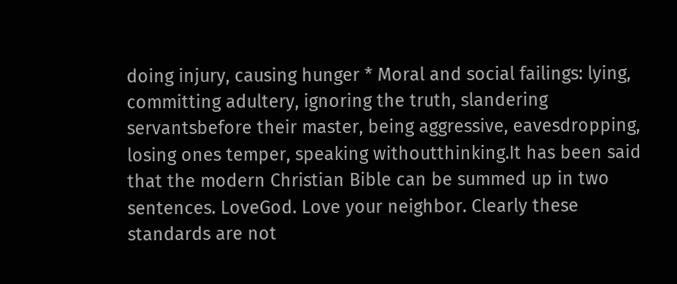doing injury, causing hunger * Moral and social failings: lying, committing adultery, ignoring the truth, slandering servantsbefore their master, being aggressive, eavesdropping, losing ones temper, speaking withoutthinking.It has been said that the modern Christian Bible can be summed up in two sentences. LoveGod. Love your neighbor. Clearly these standards are not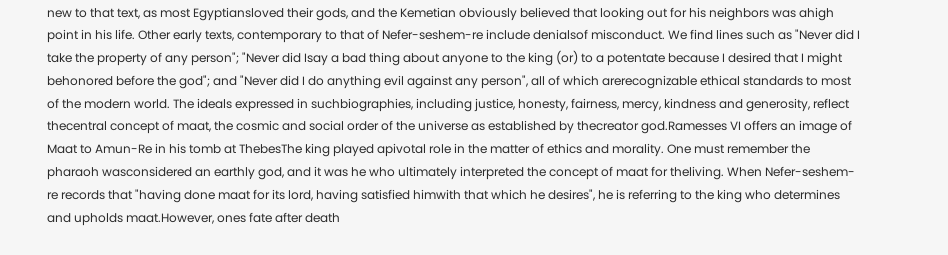new to that text, as most Egyptiansloved their gods, and the Kemetian obviously believed that looking out for his neighbors was ahigh point in his life. Other early texts, contemporary to that of Nefer-seshem-re include denialsof misconduct. We find lines such as "Never did I take the property of any person"; "Never did Isay a bad thing about anyone to the king (or) to a potentate because I desired that I might behonored before the god"; and "Never did I do anything evil against any person", all of which arerecognizable ethical standards to most of the modern world. The ideals expressed in suchbiographies, including justice, honesty, fairness, mercy, kindness and generosity, reflect thecentral concept of maat, the cosmic and social order of the universe as established by thecreator god.Ramesses VI offers an image of Maat to Amun-Re in his tomb at ThebesThe king played apivotal role in the matter of ethics and morality. One must remember the pharaoh wasconsidered an earthly god, and it was he who ultimately interpreted the concept of maat for theliving. When Nefer-seshem-re records that "having done maat for its lord, having satisfied himwith that which he desires", he is referring to the king who determines and upholds maat.However, ones fate after death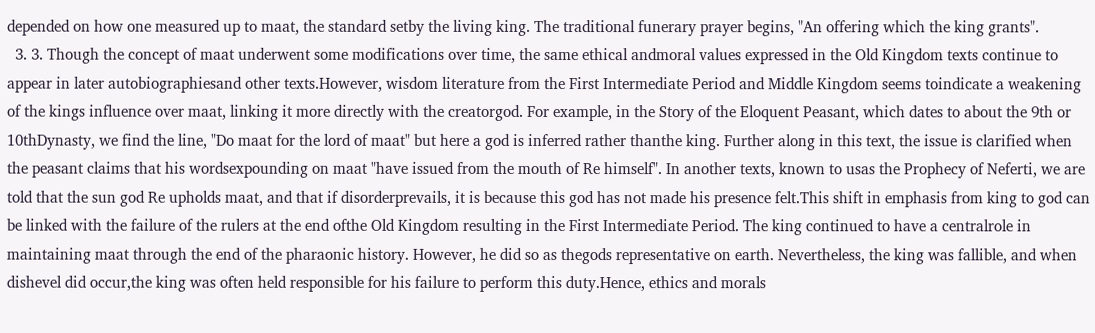depended on how one measured up to maat, the standard setby the living king. The traditional funerary prayer begins, "An offering which the king grants".
  3. 3. Though the concept of maat underwent some modifications over time, the same ethical andmoral values expressed in the Old Kingdom texts continue to appear in later autobiographiesand other texts.However, wisdom literature from the First Intermediate Period and Middle Kingdom seems toindicate a weakening of the kings influence over maat, linking it more directly with the creatorgod. For example, in the Story of the Eloquent Peasant, which dates to about the 9th or 10thDynasty, we find the line, "Do maat for the lord of maat" but here a god is inferred rather thanthe king. Further along in this text, the issue is clarified when the peasant claims that his wordsexpounding on maat "have issued from the mouth of Re himself". In another texts, known to usas the Prophecy of Neferti, we are told that the sun god Re upholds maat, and that if disorderprevails, it is because this god has not made his presence felt.This shift in emphasis from king to god can be linked with the failure of the rulers at the end ofthe Old Kingdom resulting in the First Intermediate Period. The king continued to have a centralrole in maintaining maat through the end of the pharaonic history. However, he did so as thegods representative on earth. Nevertheless, the king was fallible, and when dishevel did occur,the king was often held responsible for his failure to perform this duty.Hence, ethics and morals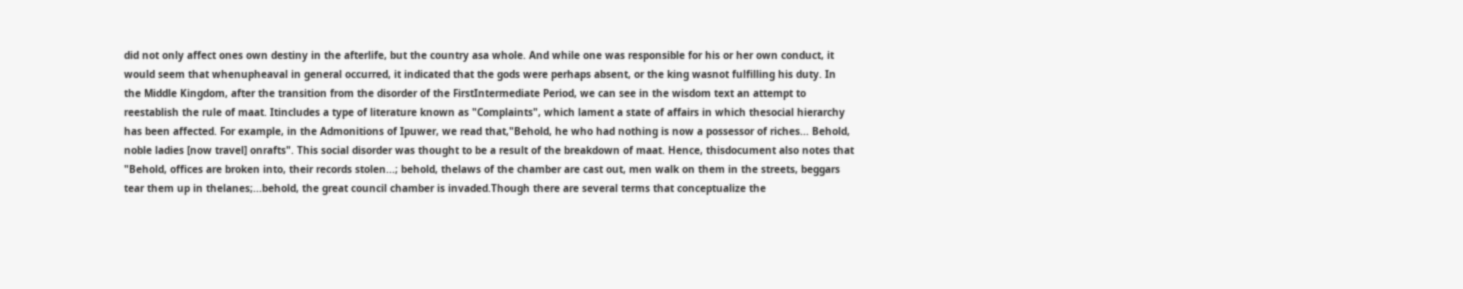did not only affect ones own destiny in the afterlife, but the country asa whole. And while one was responsible for his or her own conduct, it would seem that whenupheaval in general occurred, it indicated that the gods were perhaps absent, or the king wasnot fulfilling his duty. In the Middle Kingdom, after the transition from the disorder of the FirstIntermediate Period, we can see in the wisdom text an attempt to reestablish the rule of maat. Itincludes a type of literature known as "Complaints", which lament a state of affairs in which thesocial hierarchy has been affected. For example, in the Admonitions of Ipuwer, we read that,"Behold, he who had nothing is now a possessor of riches... Behold, noble ladies [now travel] onrafts". This social disorder was thought to be a result of the breakdown of maat. Hence, thisdocument also notes that "Behold, offices are broken into, their records stolen...; behold, thelaws of the chamber are cast out, men walk on them in the streets, beggars tear them up in thelanes;...behold, the great council chamber is invaded.Though there are several terms that conceptualize the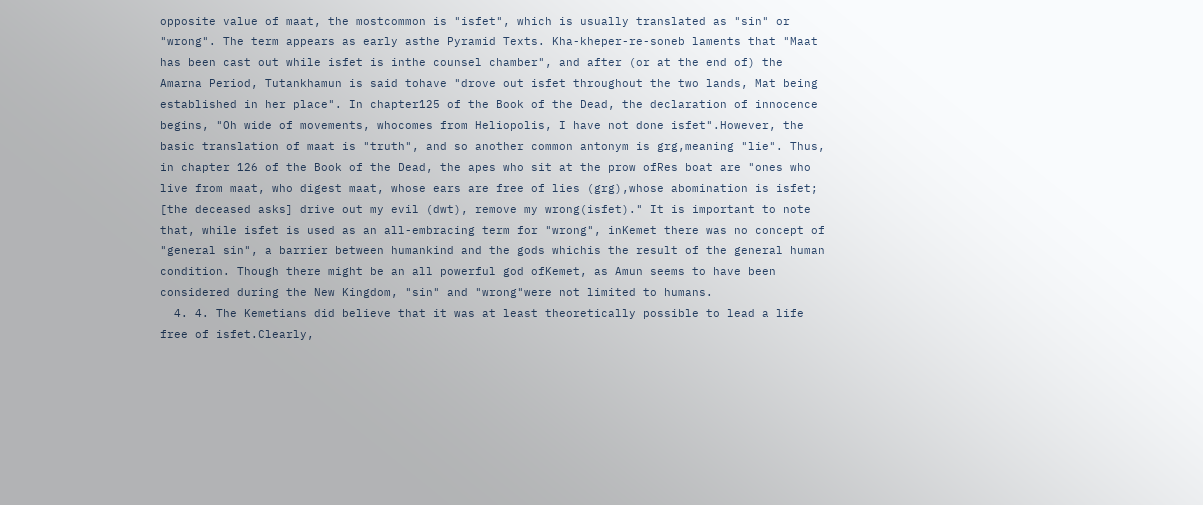opposite value of maat, the mostcommon is "isfet", which is usually translated as "sin" or "wrong". The term appears as early asthe Pyramid Texts. Kha-kheper-re-soneb laments that "Maat has been cast out while isfet is inthe counsel chamber", and after (or at the end of) the Amarna Period, Tutankhamun is said tohave "drove out isfet throughout the two lands, Mat being established in her place". In chapter125 of the Book of the Dead, the declaration of innocence begins, "Oh wide of movements, whocomes from Heliopolis, I have not done isfet".However, the basic translation of maat is "truth", and so another common antonym is grg,meaning "lie". Thus, in chapter 126 of the Book of the Dead, the apes who sit at the prow ofRes boat are "ones who live from maat, who digest maat, whose ears are free of lies (grg),whose abomination is isfet; [the deceased asks] drive out my evil (dwt), remove my wrong(isfet)." It is important to note that, while isfet is used as an all-embracing term for "wrong", inKemet there was no concept of "general sin", a barrier between humankind and the gods whichis the result of the general human condition. Though there might be an all powerful god ofKemet, as Amun seems to have been considered during the New Kingdom, "sin" and "wrong"were not limited to humans.
  4. 4. The Kemetians did believe that it was at least theoretically possible to lead a life free of isfet.Clearly,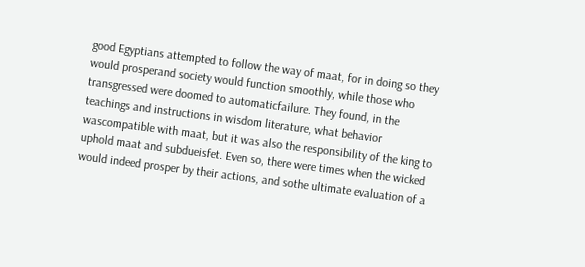good Egyptians attempted to follow the way of maat, for in doing so they would prosperand society would function smoothly, while those who transgressed were doomed to automaticfailure. They found, in the teachings and instructions in wisdom literature, what behavior wascompatible with maat, but it was also the responsibility of the king to uphold maat and subdueisfet. Even so, there were times when the wicked would indeed prosper by their actions, and sothe ultimate evaluation of a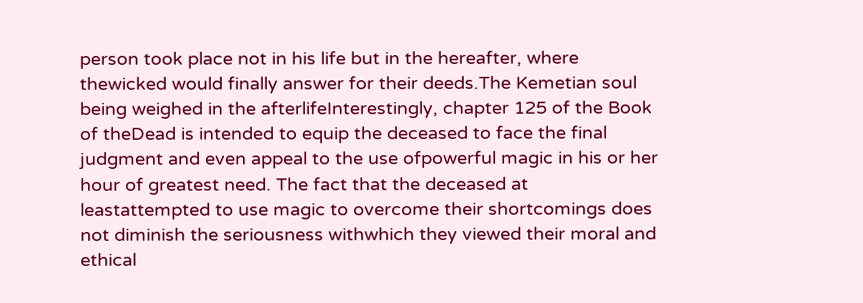person took place not in his life but in the hereafter, where thewicked would finally answer for their deeds.The Kemetian soul being weighed in the afterlifeInterestingly, chapter 125 of the Book of theDead is intended to equip the deceased to face the final judgment and even appeal to the use ofpowerful magic in his or her hour of greatest need. The fact that the deceased at leastattempted to use magic to overcome their shortcomings does not diminish the seriousness withwhich they viewed their moral and ethical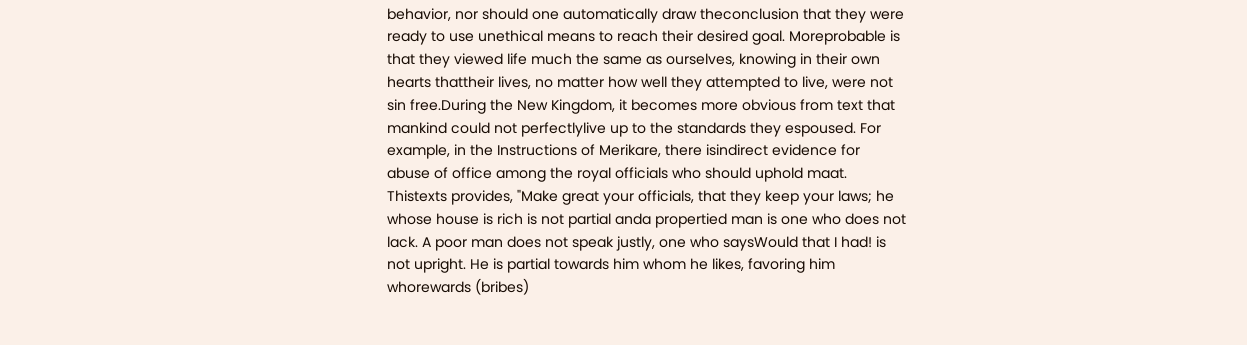behavior, nor should one automatically draw theconclusion that they were ready to use unethical means to reach their desired goal. Moreprobable is that they viewed life much the same as ourselves, knowing in their own hearts thattheir lives, no matter how well they attempted to live, were not sin free.During the New Kingdom, it becomes more obvious from text that mankind could not perfectlylive up to the standards they espoused. For example, in the Instructions of Merikare, there isindirect evidence for abuse of office among the royal officials who should uphold maat. Thistexts provides, "Make great your officials, that they keep your laws; he whose house is rich is not partial anda propertied man is one who does not lack. A poor man does not speak justly, one who saysWould that I had! is not upright. He is partial towards him whom he likes, favoring him whorewards (bribes)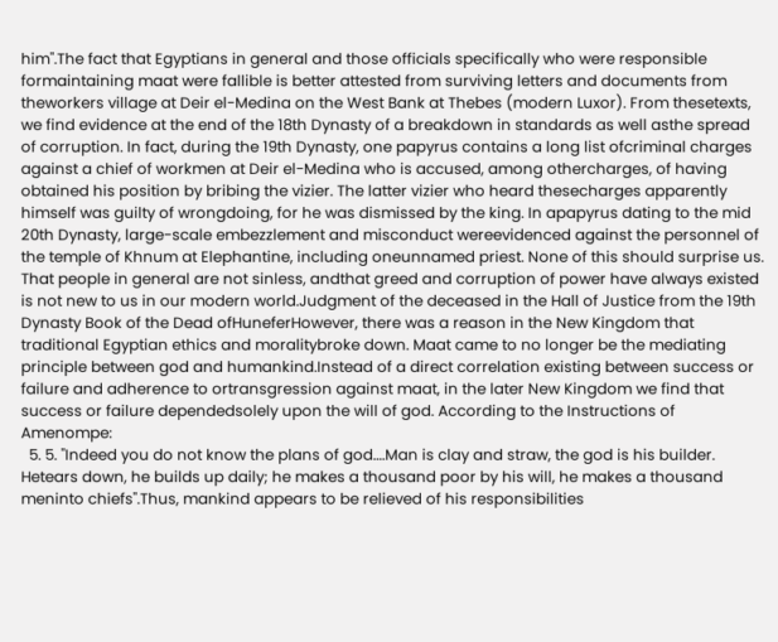him".The fact that Egyptians in general and those officials specifically who were responsible formaintaining maat were fallible is better attested from surviving letters and documents from theworkers village at Deir el-Medina on the West Bank at Thebes (modern Luxor). From thesetexts, we find evidence at the end of the 18th Dynasty of a breakdown in standards as well asthe spread of corruption. In fact, during the 19th Dynasty, one papyrus contains a long list ofcriminal charges against a chief of workmen at Deir el-Medina who is accused, among othercharges, of having obtained his position by bribing the vizier. The latter vizier who heard thesecharges apparently himself was guilty of wrongdoing, for he was dismissed by the king. In apapyrus dating to the mid 20th Dynasty, large-scale embezzlement and misconduct wereevidenced against the personnel of the temple of Khnum at Elephantine, including oneunnamed priest. None of this should surprise us. That people in general are not sinless, andthat greed and corruption of power have always existed is not new to us in our modern world.Judgment of the deceased in the Hall of Justice from the 19th Dynasty Book of the Dead ofHuneferHowever, there was a reason in the New Kingdom that traditional Egyptian ethics and moralitybroke down. Maat came to no longer be the mediating principle between god and humankind.Instead of a direct correlation existing between success or failure and adherence to ortransgression against maat, in the later New Kingdom we find that success or failure dependedsolely upon the will of god. According to the Instructions of Amenompe:
  5. 5. "Indeed you do not know the plans of god....Man is clay and straw, the god is his builder. Hetears down, he builds up daily; he makes a thousand poor by his will, he makes a thousand meninto chiefs".Thus, mankind appears to be relieved of his responsibilities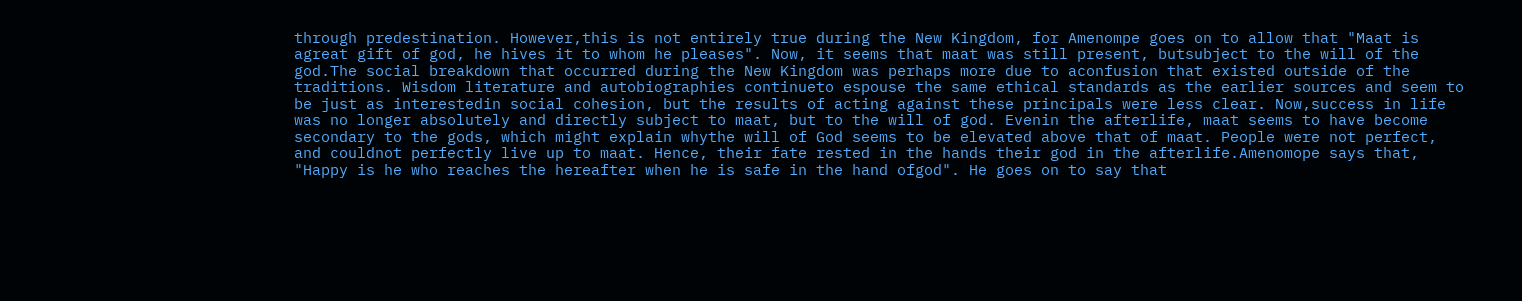through predestination. However,this is not entirely true during the New Kingdom, for Amenompe goes on to allow that "Maat is agreat gift of god, he hives it to whom he pleases". Now, it seems that maat was still present, butsubject to the will of the god.The social breakdown that occurred during the New Kingdom was perhaps more due to aconfusion that existed outside of the traditions. Wisdom literature and autobiographies continueto espouse the same ethical standards as the earlier sources and seem to be just as interestedin social cohesion, but the results of acting against these principals were less clear. Now,success in life was no longer absolutely and directly subject to maat, but to the will of god. Evenin the afterlife, maat seems to have become secondary to the gods, which might explain whythe will of God seems to be elevated above that of maat. People were not perfect, and couldnot perfectly live up to maat. Hence, their fate rested in the hands their god in the afterlife.Amenomope says that, "Happy is he who reaches the hereafter when he is safe in the hand ofgod". He goes on to say that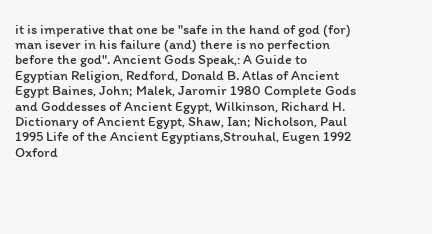it is imperative that one be "safe in the hand of god (for) man isever in his failure (and) there is no perfection before the god". Ancient Gods Speak,: A Guide to Egyptian Religion, Redford, Donald B. Atlas of Ancient Egypt Baines, John; Malek, Jaromir 1980 Complete Gods and Goddesses of Ancient Egypt, Wilkinson, Richard H. Dictionary of Ancient Egypt, Shaw, Ian; Nicholson, Paul 1995 Life of the Ancient Egyptians,Strouhal, Eugen 1992 Oxford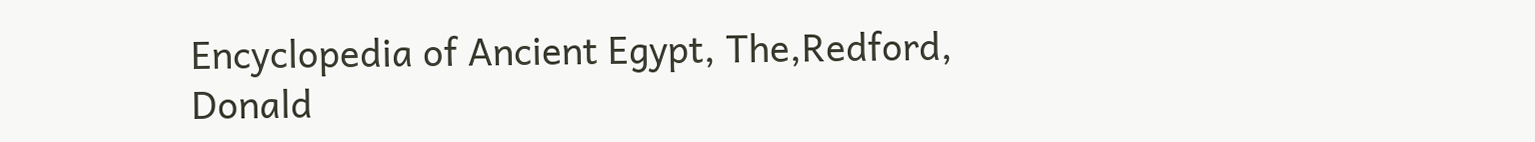Encyclopedia of Ancient Egypt, The,Redford, Donald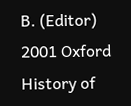B. (Editor) 2001 Oxford History of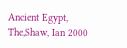Ancient Egypt, The,Shaw, Ian 2000